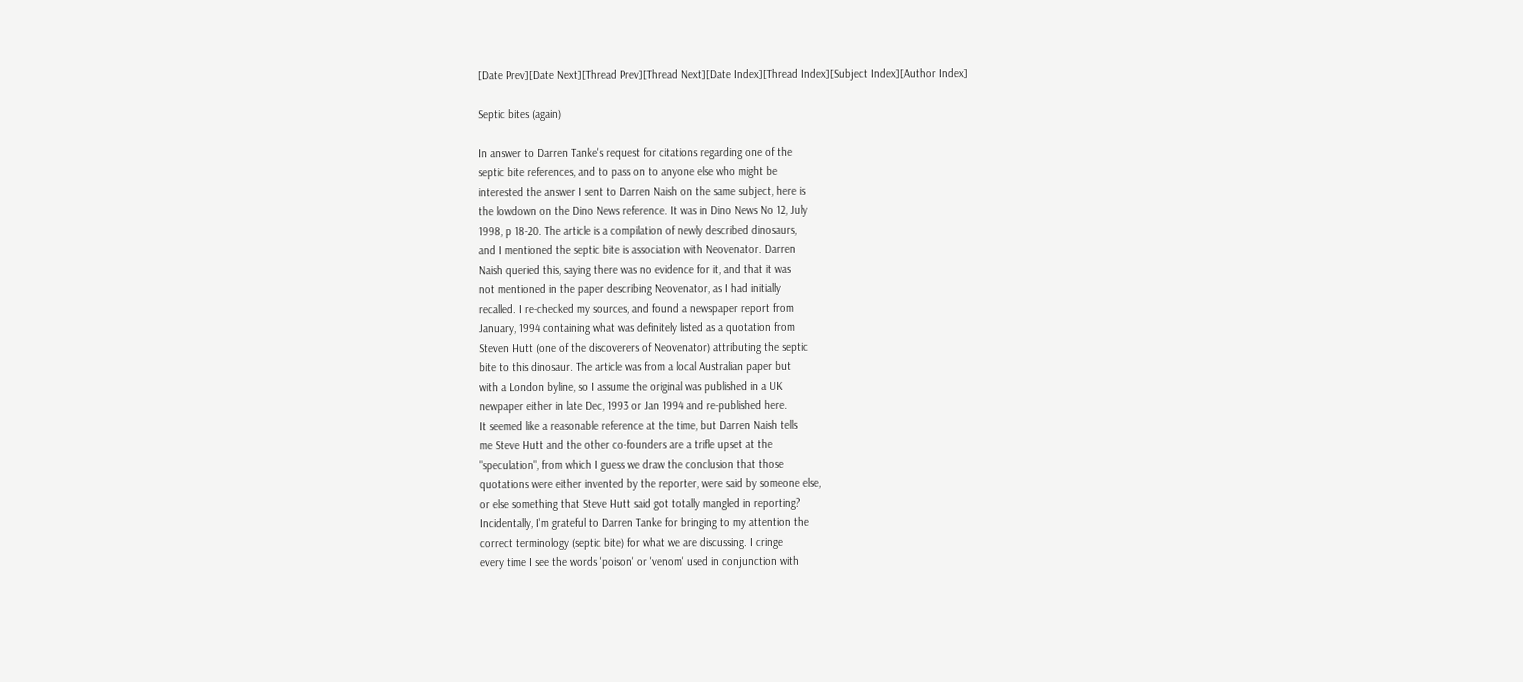[Date Prev][Date Next][Thread Prev][Thread Next][Date Index][Thread Index][Subject Index][Author Index]

Septic bites (again)

In answer to Darren Tanke's request for citations regarding one of the
septic bite references, and to pass on to anyone else who might be
interested the answer I sent to Darren Naish on the same subject, here is
the lowdown on the Dino News reference. It was in Dino News No 12, July
1998, p 18-20. The article is a compilation of newly described dinosaurs,
and I mentioned the septic bite is association with Neovenator. Darren
Naish queried this, saying there was no evidence for it, and that it was
not mentioned in the paper describing Neovenator, as I had initially
recalled. I re-checked my sources, and found a newspaper report from
January, 1994 containing what was definitely listed as a quotation from
Steven Hutt (one of the discoverers of Neovenator) attributing the septic
bite to this dinosaur. The article was from a local Australian paper but
with a London byline, so I assume the original was published in a UK
newpaper either in late Dec, 1993 or Jan 1994 and re-published here.
It seemed like a reasonable reference at the time, but Darren Naish tells
me Steve Hutt and the other co-founders are a trifle upset at the
"speculation", from which I guess we draw the conclusion that those
quotations were either invented by the reporter, were said by someone else,
or else something that Steve Hutt said got totally mangled in reporting?
Incidentally, I'm grateful to Darren Tanke for bringing to my attention the
correct terminology (septic bite) for what we are discussing. I cringe
every time I see the words 'poison' or 'venom' used in conjunction with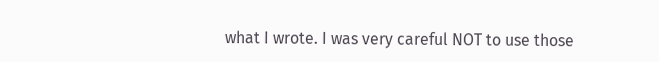what I wrote. I was very careful NOT to use those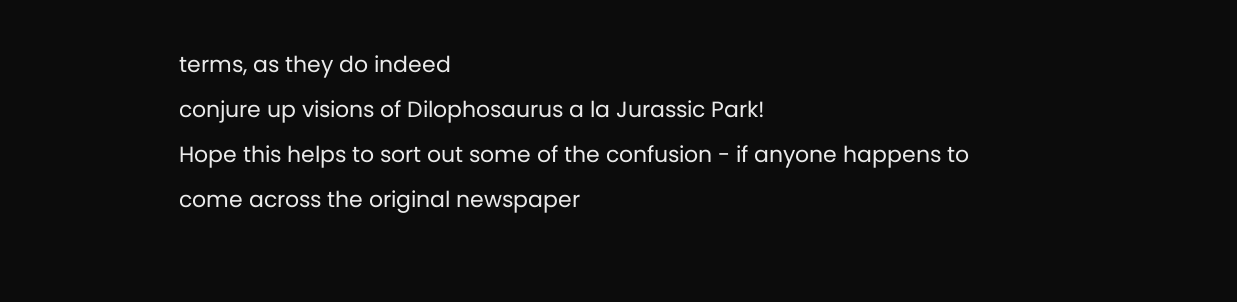terms, as they do indeed
conjure up visions of Dilophosaurus a la Jurassic Park!
Hope this helps to sort out some of the confusion - if anyone happens to
come across the original newspaper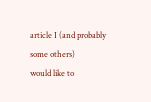article I (and probably some others)
would like to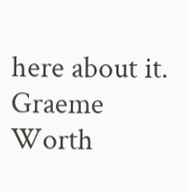here about it.
Graeme Worth